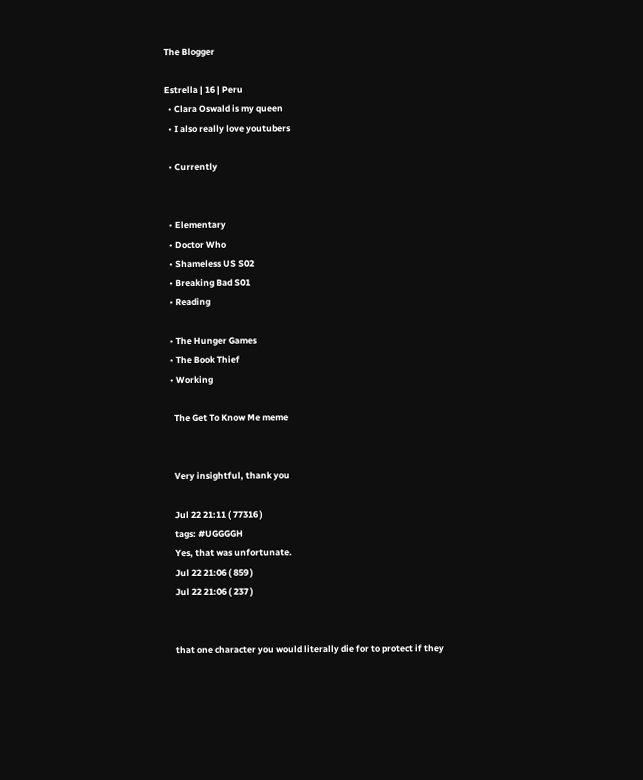The Blogger

Estrella | 16 | Peru
  • Clara Oswald is my queen
  • I also really love youtubers

  • Currently


  • Elementary
  • Doctor Who
  • Shameless US S02
  • Breaking Bad S01
  • Reading

  • The Hunger Games
  • The Book Thief
  • Working

    The Get To Know Me meme


    Very insightful, thank you

    Jul 22 21:11 ( 77316 )
    tags: #UGGGGH
    Yes, that was unfortunate.
    Jul 22 21:06 ( 859 )
    Jul 22 21:06 ( 237 )


    that one character you would literally die for to protect if they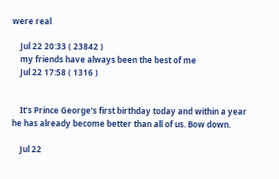were real

    Jul 22 20:33 ( 23842 )
    my friends have always been the best of me
    Jul 22 17:58 ( 1316 )


    It’s Prince George’s first birthday today and within a year he has already become better than all of us. Bow down.

    Jul 22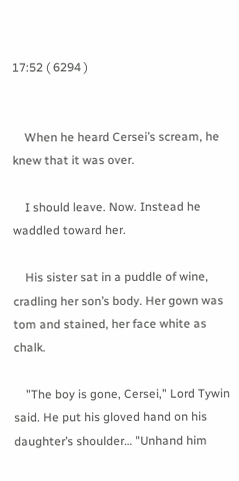17:52 ( 6294 )


    When he heard Cersei’s scream, he knew that it was over.

    I should leave. Now. Instead he waddled toward her.

    His sister sat in a puddle of wine, cradling her son’s body. Her gown was tom and stained, her face white as chalk.

    "The boy is gone, Cersei," Lord Tywin said. He put his gloved hand on his daughter’s shoulder… "Unhand him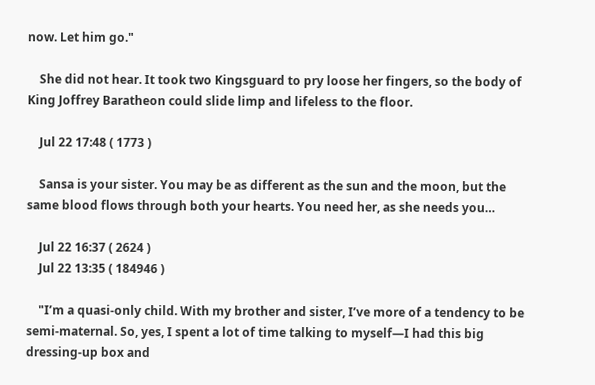now. Let him go."

    She did not hear. It took two Kingsguard to pry loose her fingers, so the body of King Joffrey Baratheon could slide limp and lifeless to the floor.

    Jul 22 17:48 ( 1773 )

    Sansa is your sister. You may be as different as the sun and the moon, but the same blood flows through both your hearts. You need her, as she needs you…

    Jul 22 16:37 ( 2624 )
    Jul 22 13:35 ( 184946 )

    "I’m a quasi-only child. With my brother and sister, I’ve more of a tendency to be semi-maternal. So, yes, I spent a lot of time talking to myself—I had this big dressing-up box and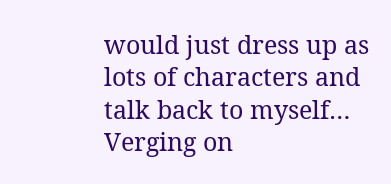would just dress up as lots of characters and talk back to myself… Verging on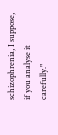schizophrenia, I suppose, if you analyse it carefully."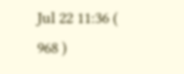Jul 22 11:36 ( 968 )